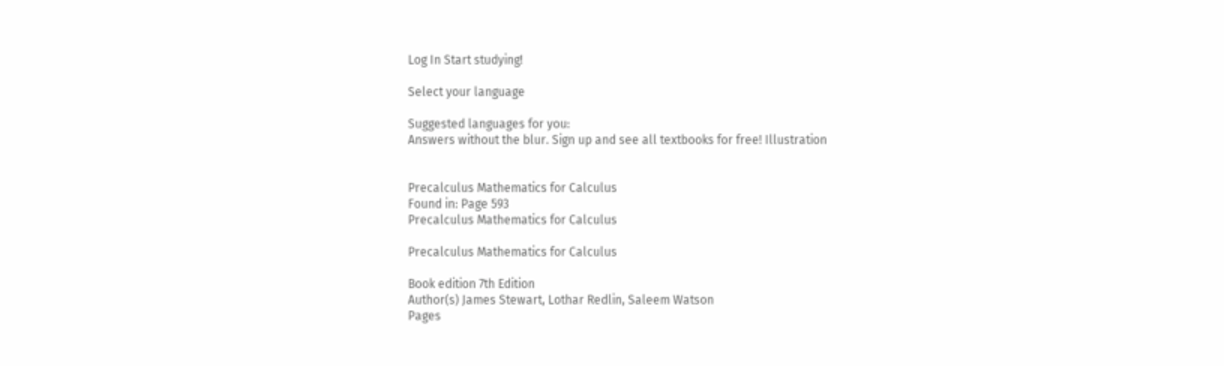Log In Start studying!

Select your language

Suggested languages for you:
Answers without the blur. Sign up and see all textbooks for free! Illustration


Precalculus Mathematics for Calculus
Found in: Page 593
Precalculus Mathematics for Calculus

Precalculus Mathematics for Calculus

Book edition 7th Edition
Author(s) James Stewart, Lothar Redlin, Saleem Watson
Pages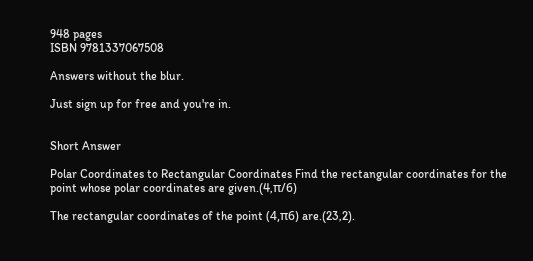948 pages
ISBN 9781337067508

Answers without the blur.

Just sign up for free and you're in.


Short Answer

Polar Coordinates to Rectangular Coordinates Find the rectangular coordinates for the point whose polar coordinates are given.(4,π/6)

The rectangular coordinates of the point (4,π6) are.(23,2).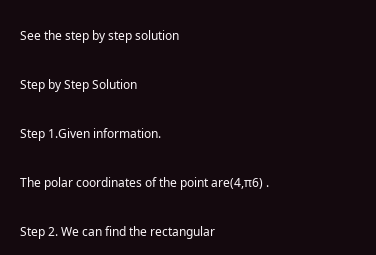See the step by step solution

Step by Step Solution

Step 1.Given information.

The polar coordinates of the point are(4,π6) .

Step 2. We can find the rectangular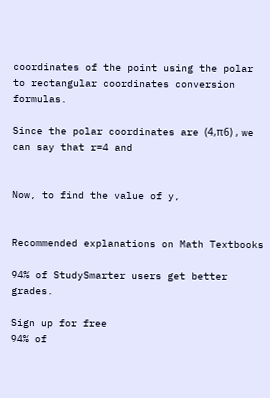coordinates of the point using the polar to rectangular coordinates conversion formulas.

Since the polar coordinates are (4,π6) , we can say that r=4 and


Now, to find the value of y,


Recommended explanations on Math Textbooks

94% of StudySmarter users get better grades.

Sign up for free
94% of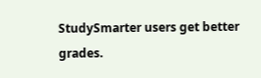StudySmarter users get better grades.